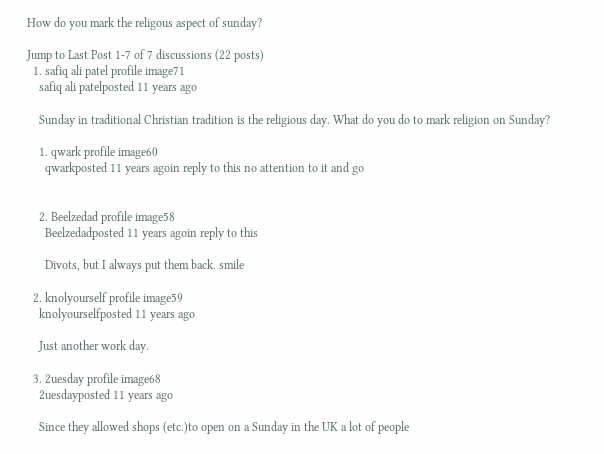How do you mark the religous aspect of sunday?

Jump to Last Post 1-7 of 7 discussions (22 posts)
  1. safiq ali patel profile image71
    safiq ali patelposted 11 years ago

    Sunday in traditional Christian tradition is the religious day. What do you do to mark religion on Sunday?

    1. qwark profile image60
      qwarkposted 11 years agoin reply to this no attention to it and go


    2. Beelzedad profile image58
      Beelzedadposted 11 years agoin reply to this

      Divots, but I always put them back. smile

  2. knolyourself profile image59
    knolyourselfposted 11 years ago

    Just another work day.

  3. 2uesday profile image68
    2uesdayposted 11 years ago

    Since they allowed shops (etc.)to open on a Sunday in the UK a lot of people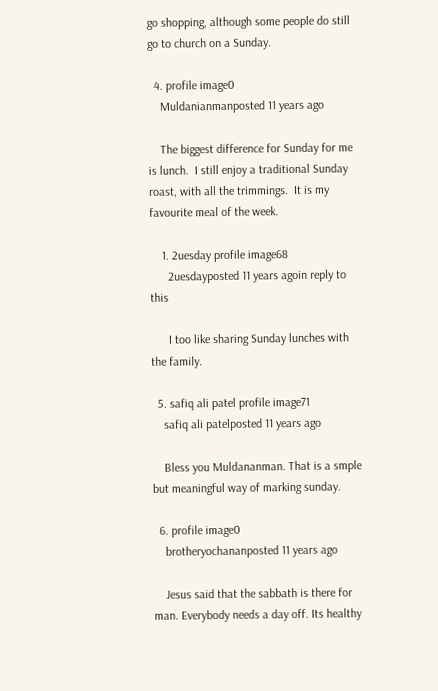go shopping, although some people do still go to church on a Sunday.

  4. profile image0
    Muldanianmanposted 11 years ago

    The biggest difference for Sunday for me is lunch.  I still enjoy a traditional Sunday roast, with all the trimmings.  It is my favourite meal of the week.

    1. 2uesday profile image68
      2uesdayposted 11 years agoin reply to this

      I too like sharing Sunday lunches with the family.

  5. safiq ali patel profile image71
    safiq ali patelposted 11 years ago

    Bless you Muldananman. That is a smple but meaningful way of marking sunday.

  6. profile image0
    brotheryochananposted 11 years ago

    Jesus said that the sabbath is there for man. Everybody needs a day off. Its healthy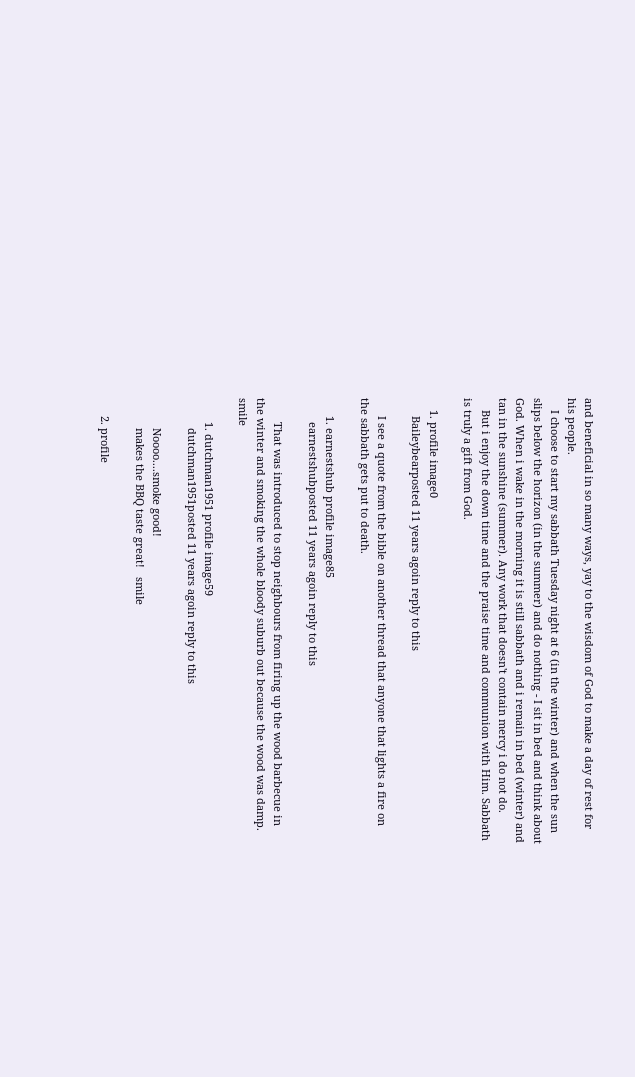and beneficial in so many ways, yay to the wisdom of God to make a day of rest for his people.
    I choose to start my sabbath Tuesday night at 6 (in the winter) and when the sun slips below the horizon (in the summer) and do nothing - I sit in bed and think about God. When i wake in the morning it is still sabbath and i remain in bed (winter) and tan in the sunshine (summer). Any work that doesn't contain mercy i do not do.
    But i enjoy the down time and the praise time and communion with Him. Sabbath is truly a gift from God.

    1. profile image0
      Baileybearposted 11 years agoin reply to this

      I see a quote from the bible on another thread that anyone that lights a fire on the sabbath gets put to death.

      1. earnestshub profile image85
        earnestshubposted 11 years agoin reply to this

        That was introduced to stop neighbours from firing up the wood barbecue in the winter and smoking the whole bloody suburb out because the wood was damp. smile

        1. dutchman1951 profile image59
          dutchman1951posted 11 years agoin reply to this

          Noooo....smoke good!
          makes the BBQ taste great!   smile

      2. profile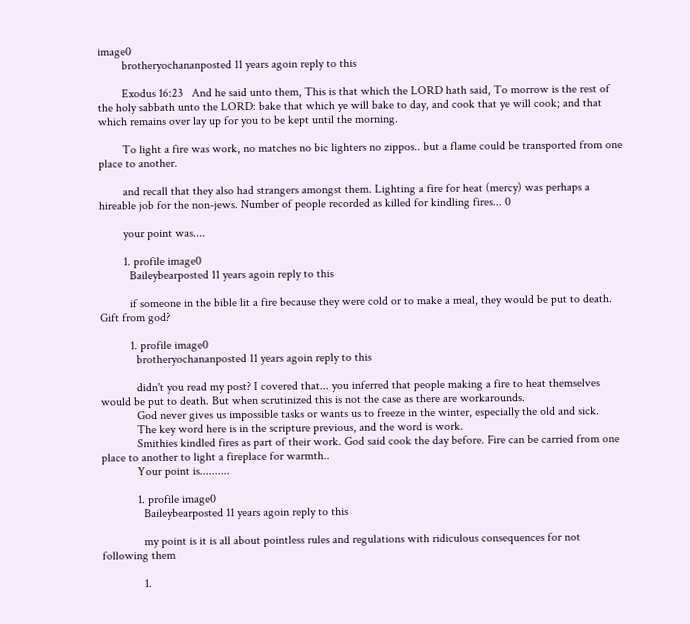image0
        brotheryochananposted 11 years agoin reply to this

        Exodus 16:23   And he said unto them, This is that which the LORD hath said, To morrow is the rest of the holy sabbath unto the LORD: bake that which ye will bake to day, and cook that ye will cook; and that which remains over lay up for you to be kept until the morning.

        To light a fire was work, no matches no bic lighters no zippos.. but a flame could be transported from one place to another.

        and recall that they also had strangers amongst them. Lighting a fire for heat (mercy) was perhaps a hireable job for the non-jews. Number of people recorded as killed for kindling fires... 0

        your point was....

        1. profile image0
          Baileybearposted 11 years agoin reply to this

          if someone in the bible lit a fire because they were cold or to make a meal, they would be put to death. Gift from god?

          1. profile image0
            brotheryochananposted 11 years agoin reply to this

            didn't you read my post? I covered that... you inferred that people making a fire to heat themselves would be put to death. But when scrutinized this is not the case as there are workarounds.
            God never gives us impossible tasks or wants us to freeze in the winter, especially the old and sick.
            The key word here is in the scripture previous, and the word is work.
            Smithies kindled fires as part of their work. God said cook the day before. Fire can be carried from one place to another to light a fireplace for warmth..
            Your point is..........

            1. profile image0
              Baileybearposted 11 years agoin reply to this

              my point is it is all about pointless rules and regulations with ridiculous consequences for not following them

              1.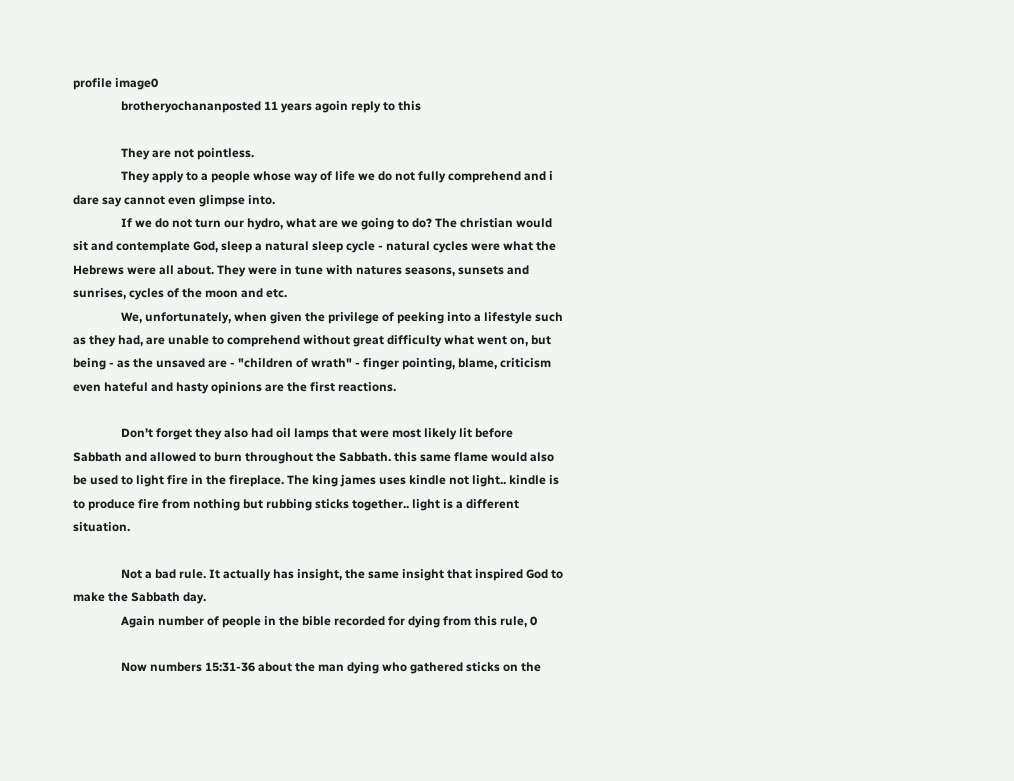profile image0
                brotheryochananposted 11 years agoin reply to this

                They are not pointless.
                They apply to a people whose way of life we do not fully comprehend and i dare say cannot even glimpse into.
                If we do not turn our hydro, what are we going to do? The christian would sit and contemplate God, sleep a natural sleep cycle - natural cycles were what the Hebrews were all about. They were in tune with natures seasons, sunsets and sunrises, cycles of the moon and etc.
                We, unfortunately, when given the privilege of peeking into a lifestyle such as they had, are unable to comprehend without great difficulty what went on, but being - as the unsaved are - "children of wrath" - finger pointing, blame, criticism even hateful and hasty opinions are the first reactions.

                Don't forget they also had oil lamps that were most likely lit before Sabbath and allowed to burn throughout the Sabbath. this same flame would also be used to light fire in the fireplace. The king james uses kindle not light.. kindle is to produce fire from nothing but rubbing sticks together.. light is a different situation.

                Not a bad rule. It actually has insight, the same insight that inspired God to make the Sabbath day.
                Again number of people in the bible recorded for dying from this rule, 0

                Now numbers 15:31-36 about the man dying who gathered sticks on the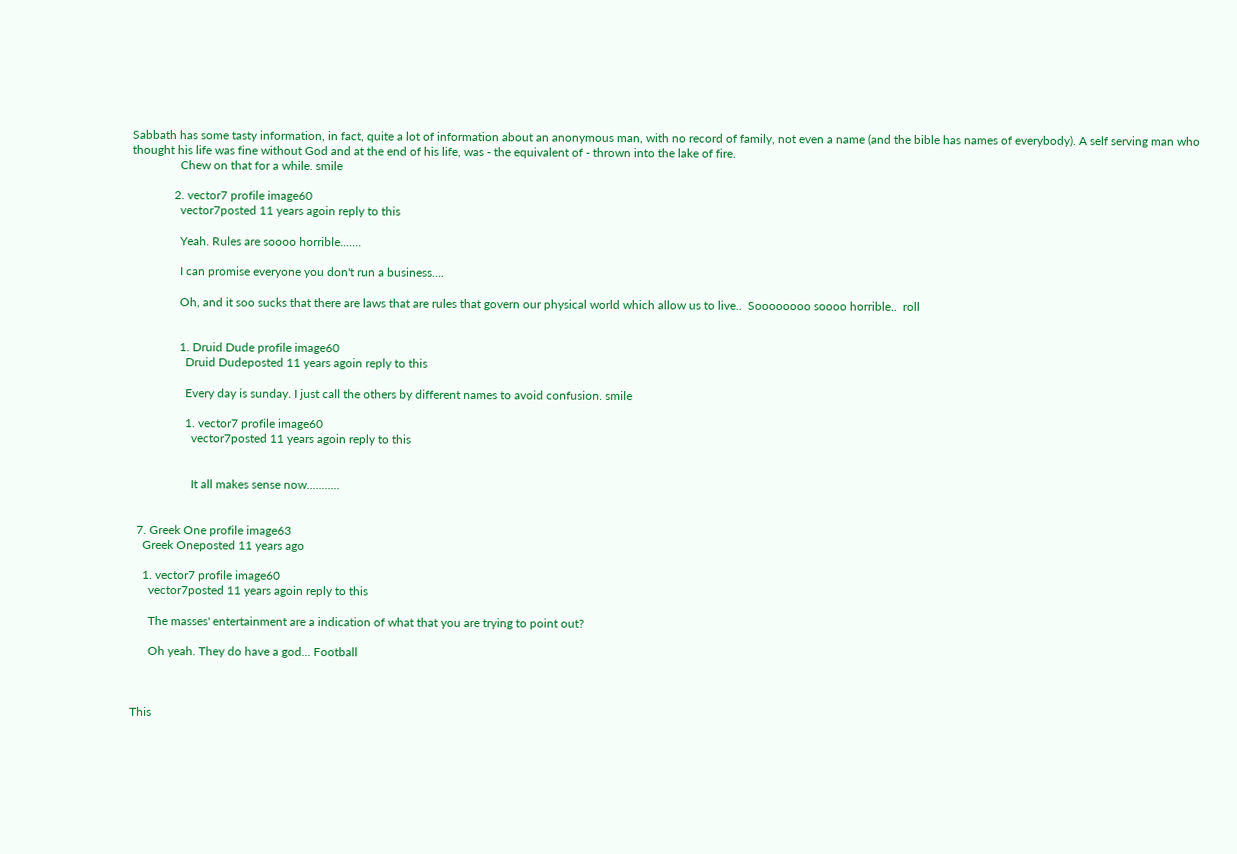Sabbath has some tasty information, in fact, quite a lot of information about an anonymous man, with no record of family, not even a name (and the bible has names of everybody). A self serving man who thought his life was fine without God and at the end of his life, was - the equivalent of - thrown into the lake of fire.
                Chew on that for a while. smile

              2. vector7 profile image60
                vector7posted 11 years agoin reply to this

                Yeah. Rules are soooo horrible.......

                I can promise everyone you don't run a business....

                Oh, and it soo sucks that there are laws that are rules that govern our physical world which allow us to live..  Soooooooo soooo horrible..  roll


                1. Druid Dude profile image60
                  Druid Dudeposted 11 years agoin reply to this

                  Every day is sunday. I just call the others by different names to avoid confusion. smile

                  1. vector7 profile image60
                    vector7posted 11 years agoin reply to this


                    It all makes sense now...........


  7. Greek One profile image63
    Greek Oneposted 11 years ago

    1. vector7 profile image60
      vector7posted 11 years agoin reply to this

      The masses' entertainment are a indication of what that you are trying to point out?

      Oh yeah. They do have a god... Football



This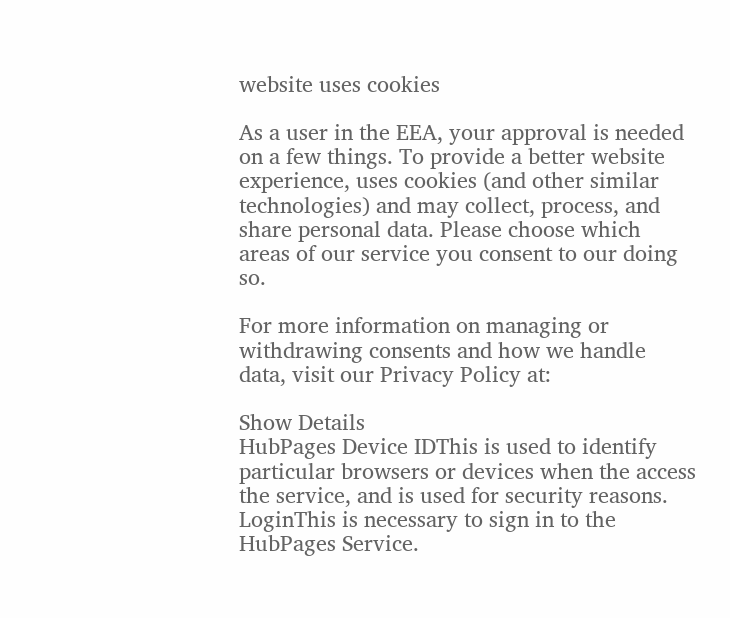website uses cookies

As a user in the EEA, your approval is needed on a few things. To provide a better website experience, uses cookies (and other similar technologies) and may collect, process, and share personal data. Please choose which areas of our service you consent to our doing so.

For more information on managing or withdrawing consents and how we handle data, visit our Privacy Policy at:

Show Details
HubPages Device IDThis is used to identify particular browsers or devices when the access the service, and is used for security reasons.
LoginThis is necessary to sign in to the HubPages Service.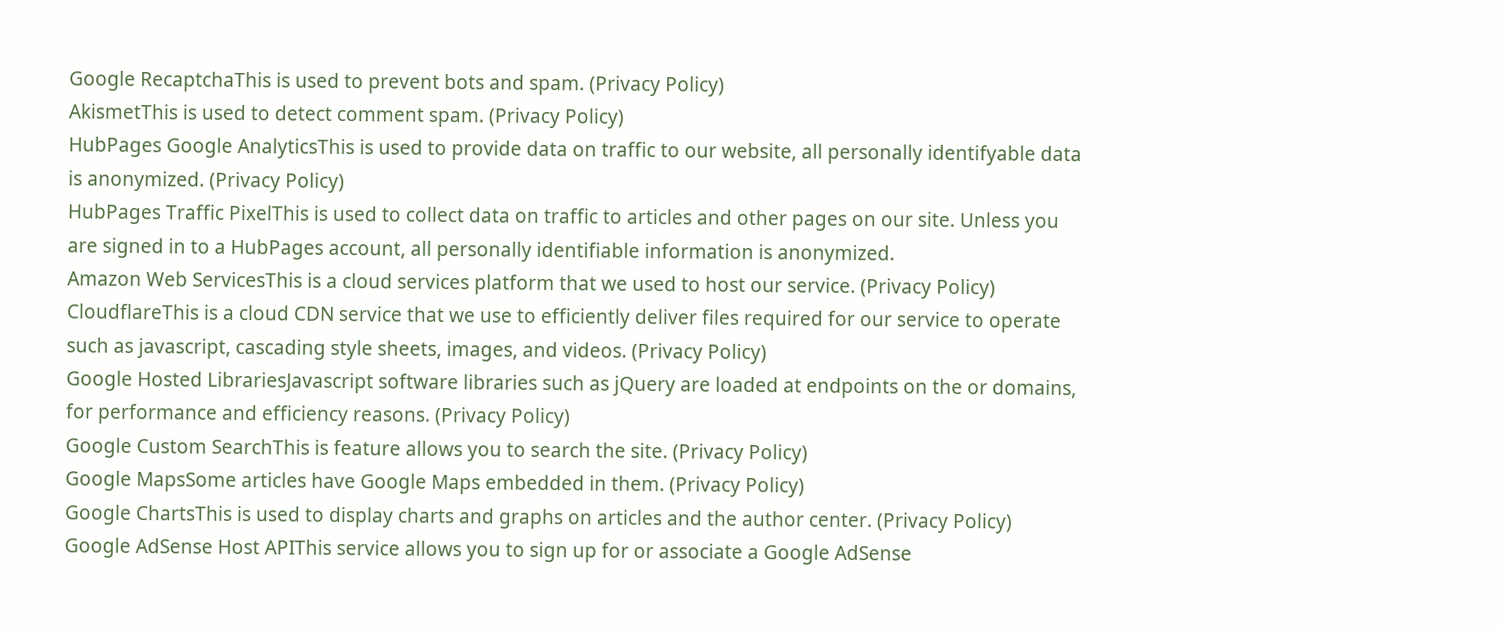Google RecaptchaThis is used to prevent bots and spam. (Privacy Policy)
AkismetThis is used to detect comment spam. (Privacy Policy)
HubPages Google AnalyticsThis is used to provide data on traffic to our website, all personally identifyable data is anonymized. (Privacy Policy)
HubPages Traffic PixelThis is used to collect data on traffic to articles and other pages on our site. Unless you are signed in to a HubPages account, all personally identifiable information is anonymized.
Amazon Web ServicesThis is a cloud services platform that we used to host our service. (Privacy Policy)
CloudflareThis is a cloud CDN service that we use to efficiently deliver files required for our service to operate such as javascript, cascading style sheets, images, and videos. (Privacy Policy)
Google Hosted LibrariesJavascript software libraries such as jQuery are loaded at endpoints on the or domains, for performance and efficiency reasons. (Privacy Policy)
Google Custom SearchThis is feature allows you to search the site. (Privacy Policy)
Google MapsSome articles have Google Maps embedded in them. (Privacy Policy)
Google ChartsThis is used to display charts and graphs on articles and the author center. (Privacy Policy)
Google AdSense Host APIThis service allows you to sign up for or associate a Google AdSense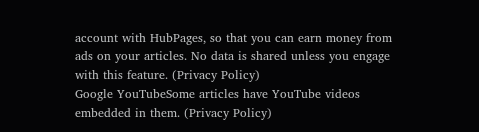account with HubPages, so that you can earn money from ads on your articles. No data is shared unless you engage with this feature. (Privacy Policy)
Google YouTubeSome articles have YouTube videos embedded in them. (Privacy Policy)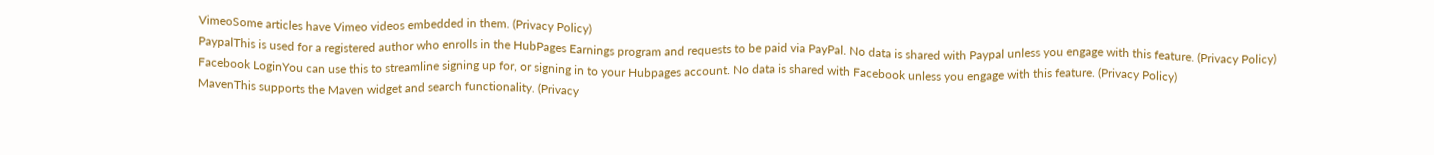VimeoSome articles have Vimeo videos embedded in them. (Privacy Policy)
PaypalThis is used for a registered author who enrolls in the HubPages Earnings program and requests to be paid via PayPal. No data is shared with Paypal unless you engage with this feature. (Privacy Policy)
Facebook LoginYou can use this to streamline signing up for, or signing in to your Hubpages account. No data is shared with Facebook unless you engage with this feature. (Privacy Policy)
MavenThis supports the Maven widget and search functionality. (Privacy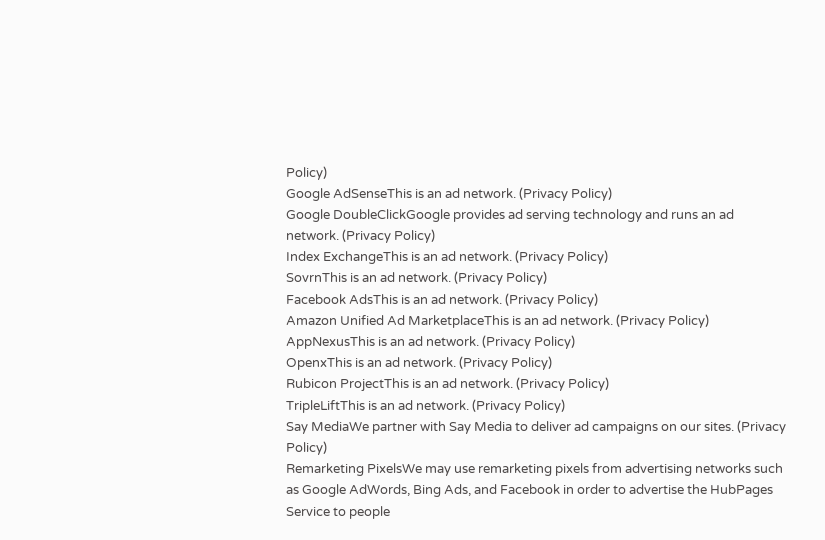Policy)
Google AdSenseThis is an ad network. (Privacy Policy)
Google DoubleClickGoogle provides ad serving technology and runs an ad network. (Privacy Policy)
Index ExchangeThis is an ad network. (Privacy Policy)
SovrnThis is an ad network. (Privacy Policy)
Facebook AdsThis is an ad network. (Privacy Policy)
Amazon Unified Ad MarketplaceThis is an ad network. (Privacy Policy)
AppNexusThis is an ad network. (Privacy Policy)
OpenxThis is an ad network. (Privacy Policy)
Rubicon ProjectThis is an ad network. (Privacy Policy)
TripleLiftThis is an ad network. (Privacy Policy)
Say MediaWe partner with Say Media to deliver ad campaigns on our sites. (Privacy Policy)
Remarketing PixelsWe may use remarketing pixels from advertising networks such as Google AdWords, Bing Ads, and Facebook in order to advertise the HubPages Service to people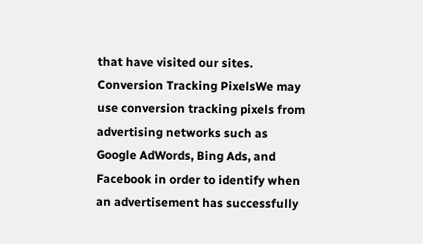that have visited our sites.
Conversion Tracking PixelsWe may use conversion tracking pixels from advertising networks such as Google AdWords, Bing Ads, and Facebook in order to identify when an advertisement has successfully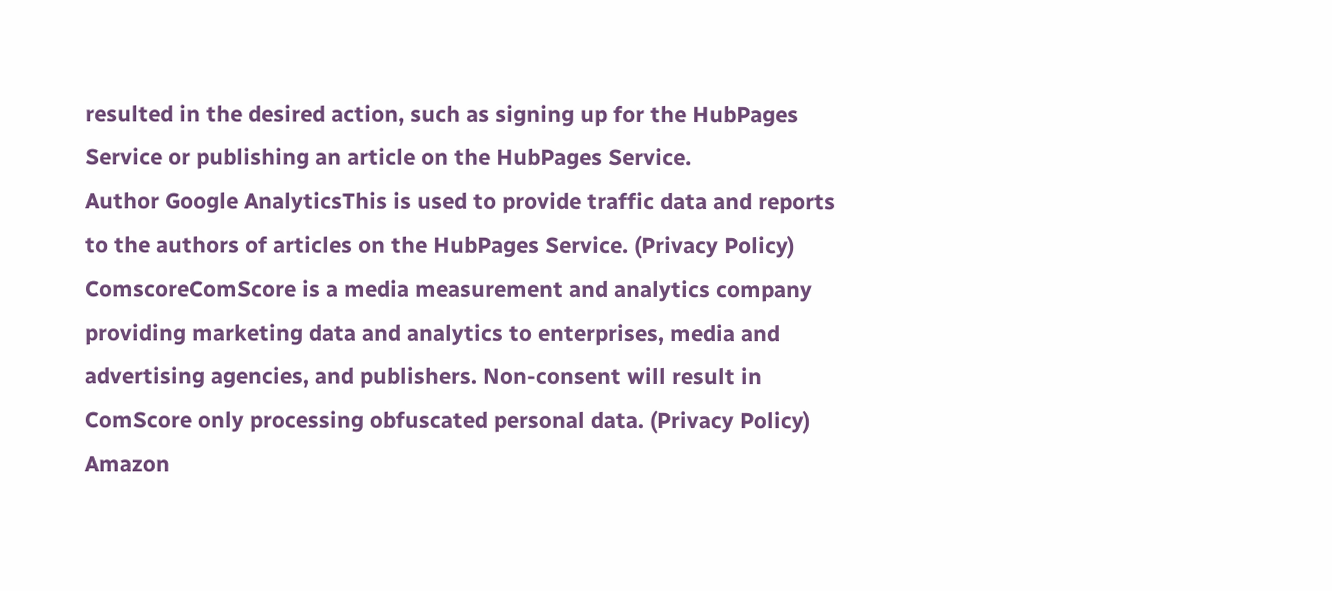resulted in the desired action, such as signing up for the HubPages Service or publishing an article on the HubPages Service.
Author Google AnalyticsThis is used to provide traffic data and reports to the authors of articles on the HubPages Service. (Privacy Policy)
ComscoreComScore is a media measurement and analytics company providing marketing data and analytics to enterprises, media and advertising agencies, and publishers. Non-consent will result in ComScore only processing obfuscated personal data. (Privacy Policy)
Amazon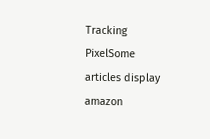Tracking PixelSome articles display amazon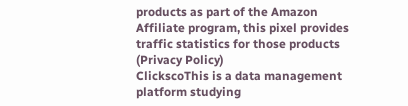products as part of the Amazon Affiliate program, this pixel provides traffic statistics for those products (Privacy Policy)
ClickscoThis is a data management platform studying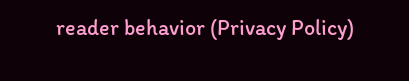reader behavior (Privacy Policy)